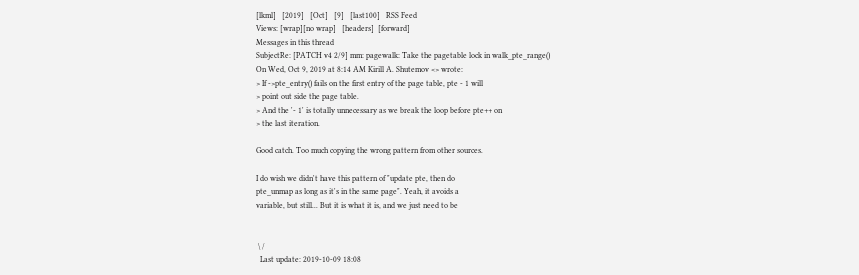[lkml]   [2019]   [Oct]   [9]   [last100]   RSS Feed
Views: [wrap][no wrap]   [headers]  [forward]
Messages in this thread
SubjectRe: [PATCH v4 2/9] mm: pagewalk: Take the pagetable lock in walk_pte_range()
On Wed, Oct 9, 2019 at 8:14 AM Kirill A. Shutemov <> wrote:
> If ->pte_entry() fails on the first entry of the page table, pte - 1 will
> point out side the page table.
> And the '- 1' is totally unnecessary as we break the loop before pte++ on
> the last iteration.

Good catch. Too much copying the wrong pattern from other sources.

I do wish we didn't have this pattern of "update pte, then do
pte_unmap as long as it's in the same page". Yeah, it avoids a
variable, but still... But it is what it is, and we just need to be


 \ /
  Last update: 2019-10-09 18:08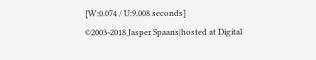[W:0.074 / U:9.008 seconds]
©2003-2018 Jasper Spaans|hosted at Digital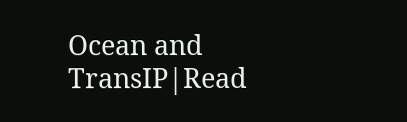Ocean and TransIP|Read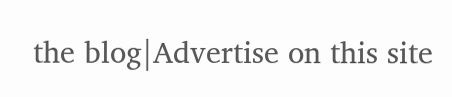the blog|Advertise on this site